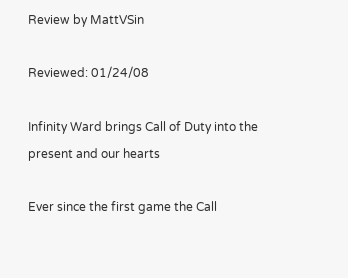Review by MattVSin

Reviewed: 01/24/08

Infinity Ward brings Call of Duty into the present and our hearts

Ever since the first game the Call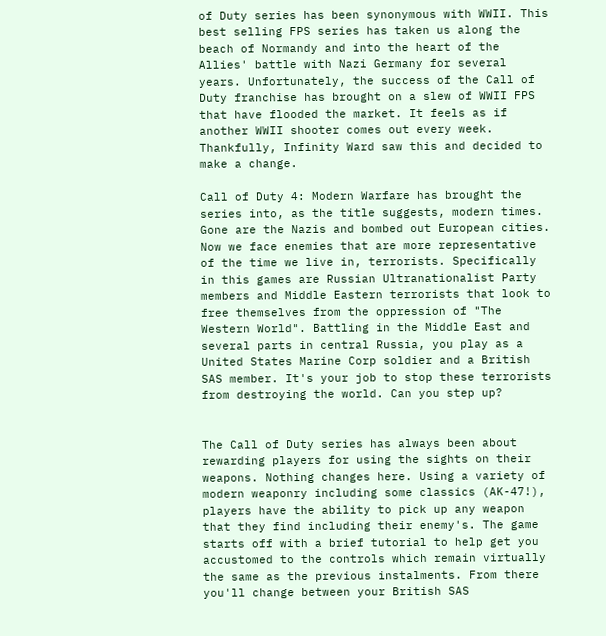of Duty series has been synonymous with WWII. This best selling FPS series has taken us along the beach of Normandy and into the heart of the Allies' battle with Nazi Germany for several years. Unfortunately, the success of the Call of Duty franchise has brought on a slew of WWII FPS that have flooded the market. It feels as if another WWII shooter comes out every week. Thankfully, Infinity Ward saw this and decided to make a change.

Call of Duty 4: Modern Warfare has brought the series into, as the title suggests, modern times. Gone are the Nazis and bombed out European cities. Now we face enemies that are more representative of the time we live in, terrorists. Specifically in this games are Russian Ultranationalist Party members and Middle Eastern terrorists that look to free themselves from the oppression of "The Western World". Battling in the Middle East and several parts in central Russia, you play as a United States Marine Corp soldier and a British SAS member. It's your job to stop these terrorists from destroying the world. Can you step up?


The Call of Duty series has always been about rewarding players for using the sights on their weapons. Nothing changes here. Using a variety of modern weaponry including some classics (AK-47!), players have the ability to pick up any weapon that they find including their enemy's. The game starts off with a brief tutorial to help get you accustomed to the controls which remain virtually the same as the previous instalments. From there you'll change between your British SAS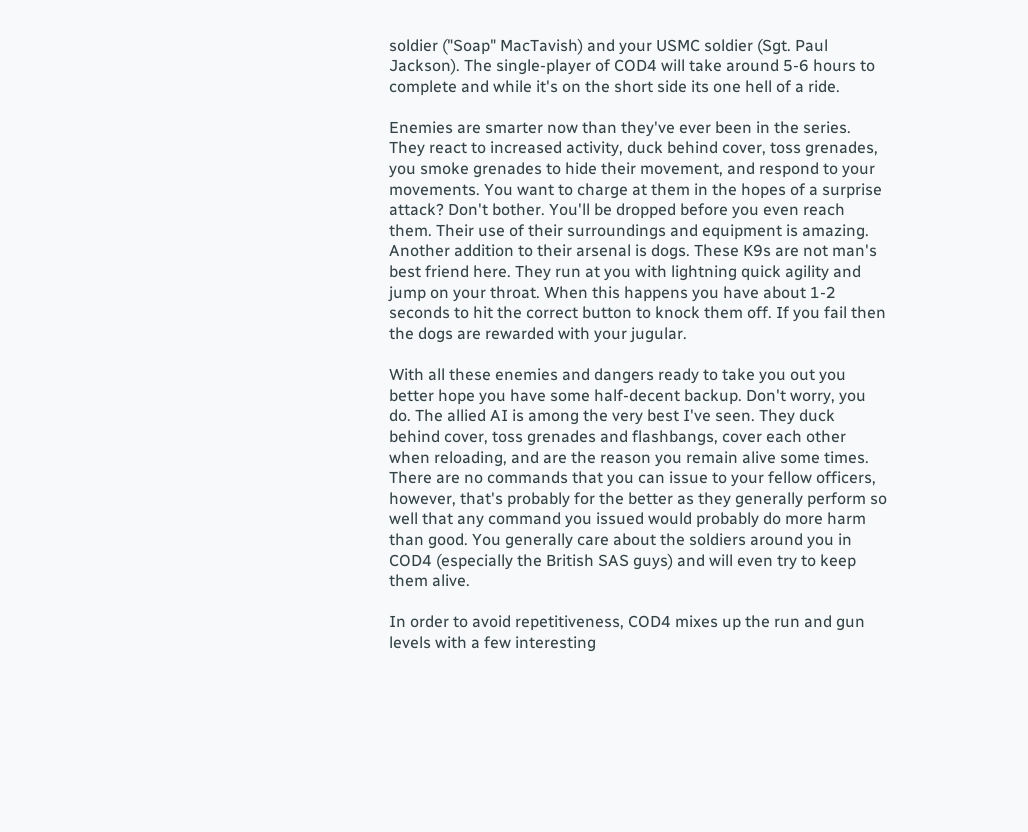soldier ("Soap" MacTavish) and your USMC soldier (Sgt. Paul Jackson). The single-player of COD4 will take around 5-6 hours to complete and while it's on the short side its one hell of a ride.

Enemies are smarter now than they've ever been in the series. They react to increased activity, duck behind cover, toss grenades, you smoke grenades to hide their movement, and respond to your movements. You want to charge at them in the hopes of a surprise attack? Don't bother. You'll be dropped before you even reach them. Their use of their surroundings and equipment is amazing. Another addition to their arsenal is dogs. These K9s are not man's best friend here. They run at you with lightning quick agility and jump on your throat. When this happens you have about 1-2 seconds to hit the correct button to knock them off. If you fail then the dogs are rewarded with your jugular.

With all these enemies and dangers ready to take you out you better hope you have some half-decent backup. Don't worry, you do. The allied AI is among the very best I've seen. They duck behind cover, toss grenades and flashbangs, cover each other when reloading, and are the reason you remain alive some times. There are no commands that you can issue to your fellow officers, however, that's probably for the better as they generally perform so well that any command you issued would probably do more harm than good. You generally care about the soldiers around you in COD4 (especially the British SAS guys) and will even try to keep them alive.

In order to avoid repetitiveness, COD4 mixes up the run and gun levels with a few interesting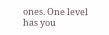ones. One level has you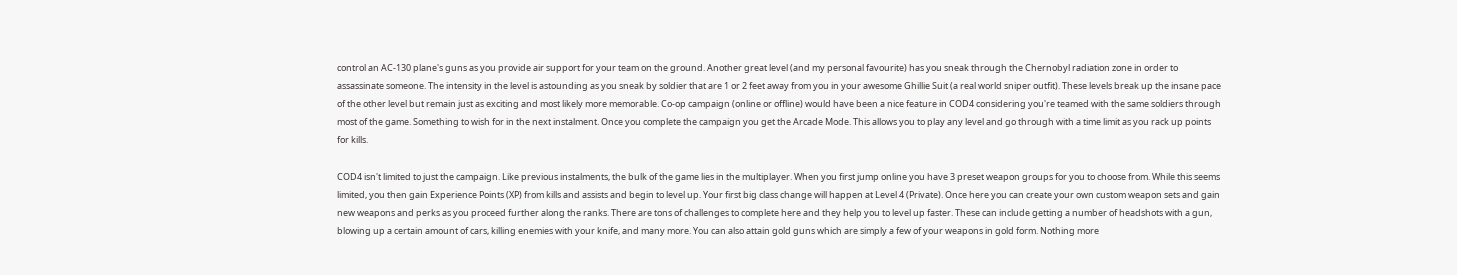control an AC-130 plane's guns as you provide air support for your team on the ground. Another great level (and my personal favourite) has you sneak through the Chernobyl radiation zone in order to assassinate someone. The intensity in the level is astounding as you sneak by soldier that are 1 or 2 feet away from you in your awesome Ghillie Suit (a real world sniper outfit). These levels break up the insane pace of the other level but remain just as exciting and most likely more memorable. Co-op campaign (online or offline) would have been a nice feature in COD4 considering you're teamed with the same soldiers through most of the game. Something to wish for in the next instalment. Once you complete the campaign you get the Arcade Mode. This allows you to play any level and go through with a time limit as you rack up points for kills.

COD4 isn't limited to just the campaign. Like previous instalments, the bulk of the game lies in the multiplayer. When you first jump online you have 3 preset weapon groups for you to choose from. While this seems limited, you then gain Experience Points (XP) from kills and assists and begin to level up. Your first big class change will happen at Level 4 (Private). Once here you can create your own custom weapon sets and gain new weapons and perks as you proceed further along the ranks. There are tons of challenges to complete here and they help you to level up faster. These can include getting a number of headshots with a gun, blowing up a certain amount of cars, killing enemies with your knife, and many more. You can also attain gold guns which are simply a few of your weapons in gold form. Nothing more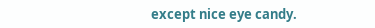except nice eye candy.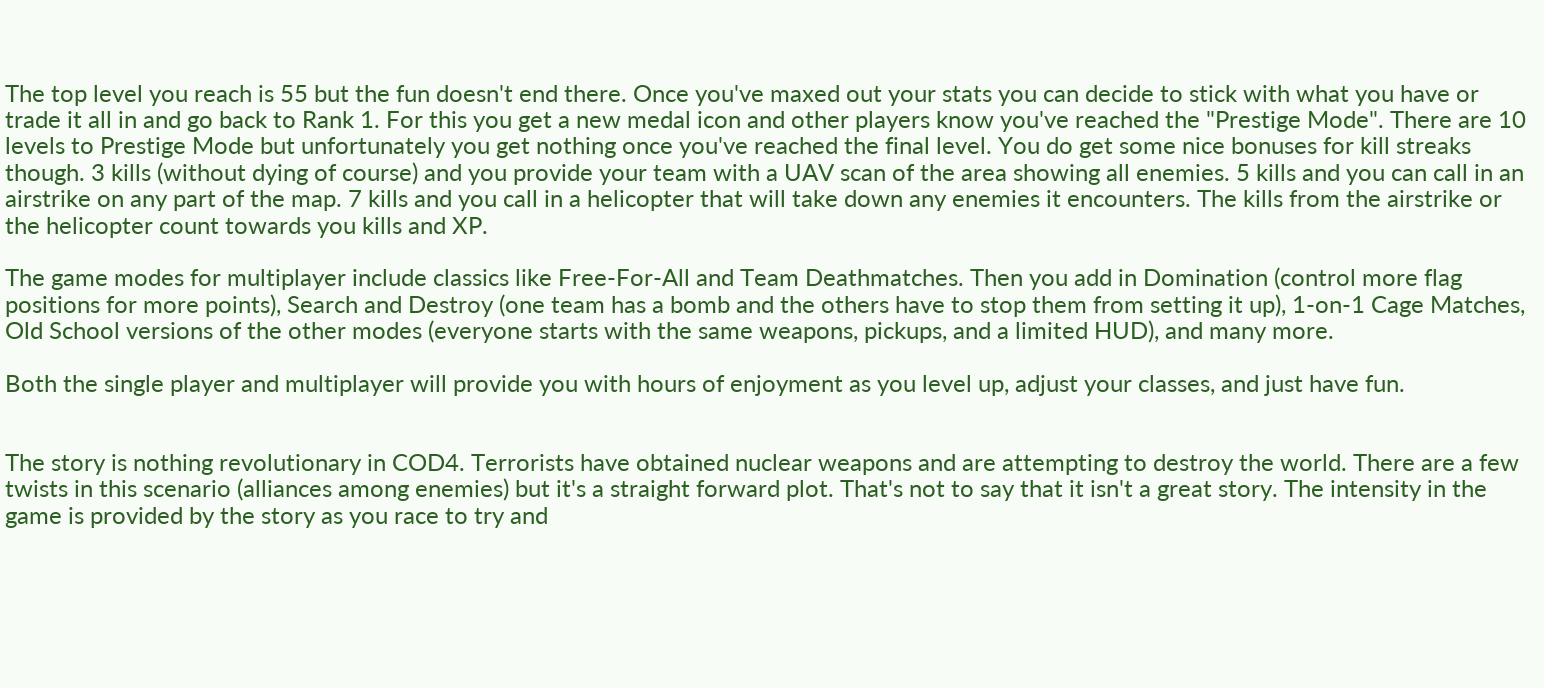The top level you reach is 55 but the fun doesn't end there. Once you've maxed out your stats you can decide to stick with what you have or trade it all in and go back to Rank 1. For this you get a new medal icon and other players know you've reached the "Prestige Mode". There are 10 levels to Prestige Mode but unfortunately you get nothing once you've reached the final level. You do get some nice bonuses for kill streaks though. 3 kills (without dying of course) and you provide your team with a UAV scan of the area showing all enemies. 5 kills and you can call in an airstrike on any part of the map. 7 kills and you call in a helicopter that will take down any enemies it encounters. The kills from the airstrike or the helicopter count towards you kills and XP.

The game modes for multiplayer include classics like Free-For-All and Team Deathmatches. Then you add in Domination (control more flag positions for more points), Search and Destroy (one team has a bomb and the others have to stop them from setting it up), 1-on-1 Cage Matches, Old School versions of the other modes (everyone starts with the same weapons, pickups, and a limited HUD), and many more.

Both the single player and multiplayer will provide you with hours of enjoyment as you level up, adjust your classes, and just have fun.


The story is nothing revolutionary in COD4. Terrorists have obtained nuclear weapons and are attempting to destroy the world. There are a few twists in this scenario (alliances among enemies) but it's a straight forward plot. That's not to say that it isn't a great story. The intensity in the game is provided by the story as you race to try and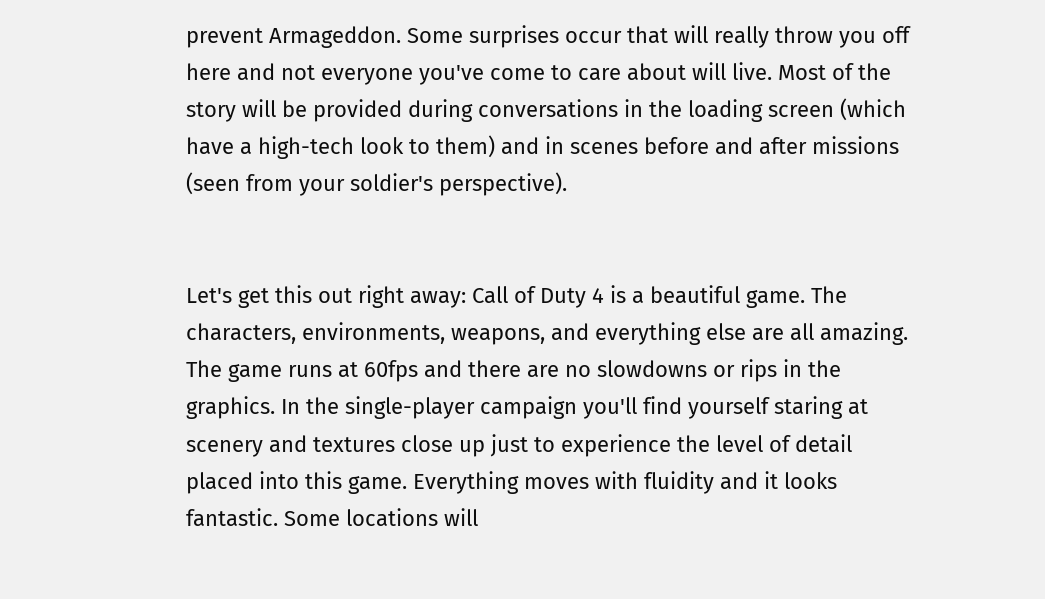prevent Armageddon. Some surprises occur that will really throw you off here and not everyone you've come to care about will live. Most of the story will be provided during conversations in the loading screen (which have a high-tech look to them) and in scenes before and after missions (seen from your soldier's perspective).


Let's get this out right away: Call of Duty 4 is a beautiful game. The characters, environments, weapons, and everything else are all amazing. The game runs at 60fps and there are no slowdowns or rips in the graphics. In the single-player campaign you'll find yourself staring at scenery and textures close up just to experience the level of detail placed into this game. Everything moves with fluidity and it looks fantastic. Some locations will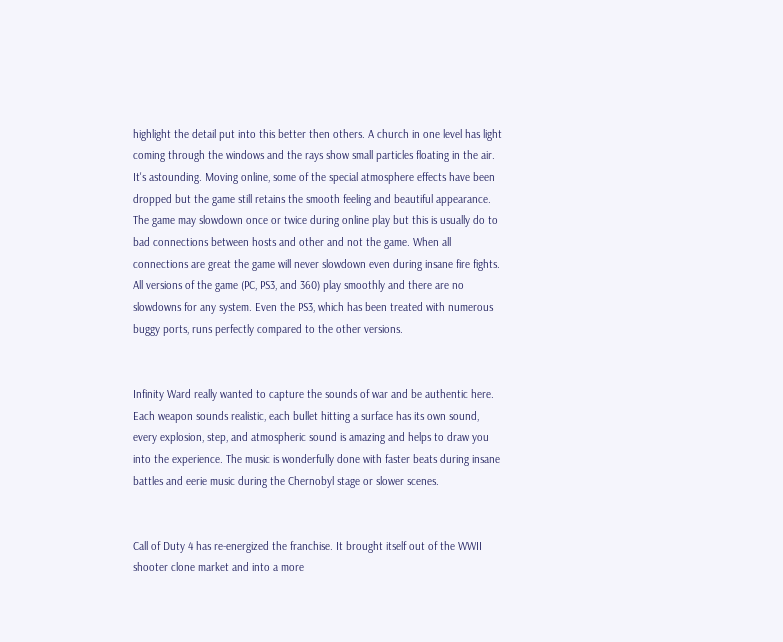highlight the detail put into this better then others. A church in one level has light coming through the windows and the rays show small particles floating in the air. It's astounding. Moving online, some of the special atmosphere effects have been dropped but the game still retains the smooth feeling and beautiful appearance. The game may slowdown once or twice during online play but this is usually do to bad connections between hosts and other and not the game. When all connections are great the game will never slowdown even during insane fire fights. All versions of the game (PC, PS3, and 360) play smoothly and there are no slowdowns for any system. Even the PS3, which has been treated with numerous buggy ports, runs perfectly compared to the other versions.


Infinity Ward really wanted to capture the sounds of war and be authentic here. Each weapon sounds realistic, each bullet hitting a surface has its own sound, every explosion, step, and atmospheric sound is amazing and helps to draw you into the experience. The music is wonderfully done with faster beats during insane battles and eerie music during the Chernobyl stage or slower scenes.


Call of Duty 4 has re-energized the franchise. It brought itself out of the WWII shooter clone market and into a more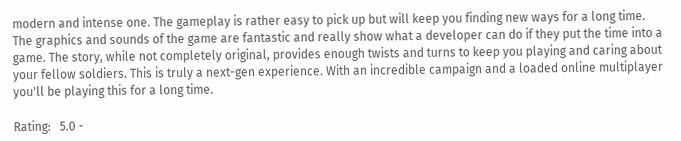modern and intense one. The gameplay is rather easy to pick up but will keep you finding new ways for a long time. The graphics and sounds of the game are fantastic and really show what a developer can do if they put the time into a game. The story, while not completely original, provides enough twists and turns to keep you playing and caring about your fellow soldiers. This is truly a next-gen experience. With an incredible campaign and a loaded online multiplayer you'll be playing this for a long time.

Rating:   5.0 -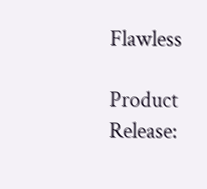Flawless

Product Release: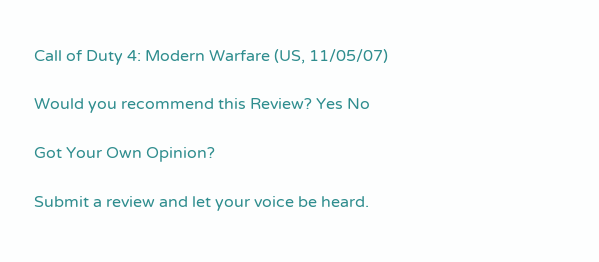Call of Duty 4: Modern Warfare (US, 11/05/07)

Would you recommend this Review? Yes No

Got Your Own Opinion?

Submit a review and let your voice be heard.